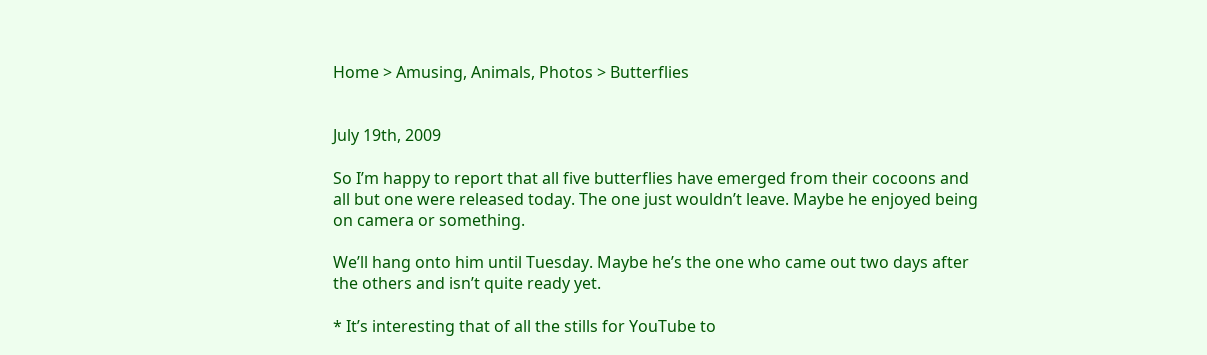Home > Amusing, Animals, Photos > Butterflies


July 19th, 2009

So I’m happy to report that all five butterflies have emerged from their cocoons and all but one were released today. The one just wouldn’t leave. Maybe he enjoyed being on camera or something.

We’ll hang onto him until Tuesday. Maybe he’s the one who came out two days after the others and isn’t quite ready yet.

* It’s interesting that of all the stills for YouTube to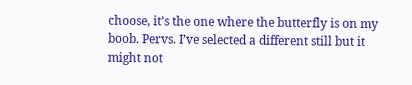choose, it’s the one where the butterfly is on my boob. Pervs. I’ve selected a different still but it might not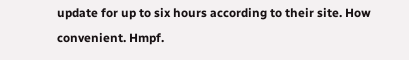update for up to six hours according to their site. How convenient. Hmpf.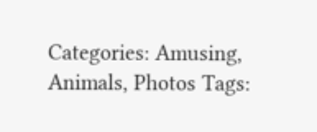Categories: Amusing, Animals, Photos Tags: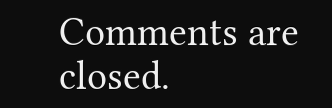Comments are closed.